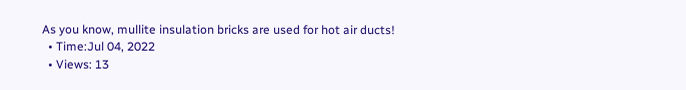As you know, mullite insulation bricks are used for hot air ducts!
  • Time:Jul 04, 2022
  • Views: 13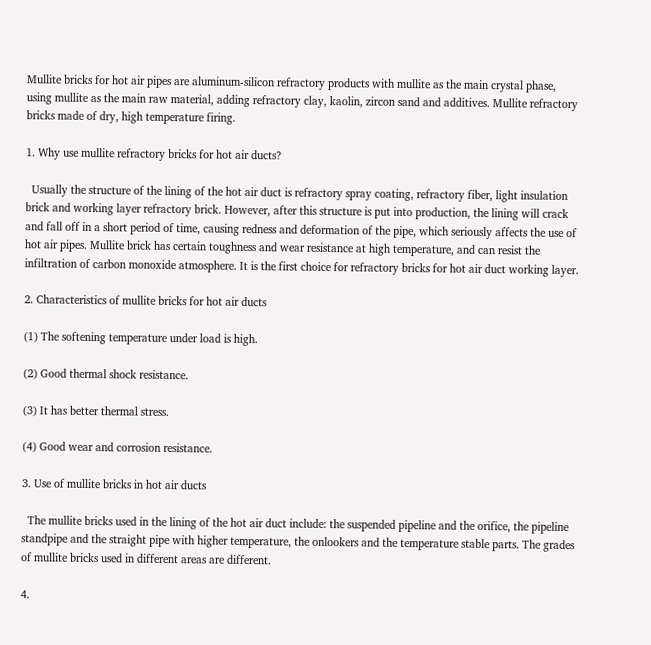Mullite bricks for hot air pipes are aluminum-silicon refractory products with mullite as the main crystal phase, using mullite as the main raw material, adding refractory clay, kaolin, zircon sand and additives. Mullite refractory bricks made of dry, high temperature firing.

1. Why use mullite refractory bricks for hot air ducts?

  Usually the structure of the lining of the hot air duct is refractory spray coating, refractory fiber, light insulation brick and working layer refractory brick. However, after this structure is put into production, the lining will crack and fall off in a short period of time, causing redness and deformation of the pipe, which seriously affects the use of hot air pipes. Mullite brick has certain toughness and wear resistance at high temperature, and can resist the infiltration of carbon monoxide atmosphere. It is the first choice for refractory bricks for hot air duct working layer.

2. Characteristics of mullite bricks for hot air ducts

(1) The softening temperature under load is high.

(2) Good thermal shock resistance.

(3) It has better thermal stress.

(4) Good wear and corrosion resistance.

3. Use of mullite bricks in hot air ducts

  The mullite bricks used in the lining of the hot air duct include: the suspended pipeline and the orifice, the pipeline standpipe and the straight pipe with higher temperature, the onlookers and the temperature stable parts. The grades of mullite bricks used in different areas are different.

4.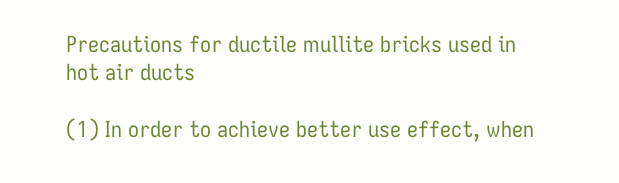Precautions for ductile mullite bricks used in hot air ducts

(1) In order to achieve better use effect, when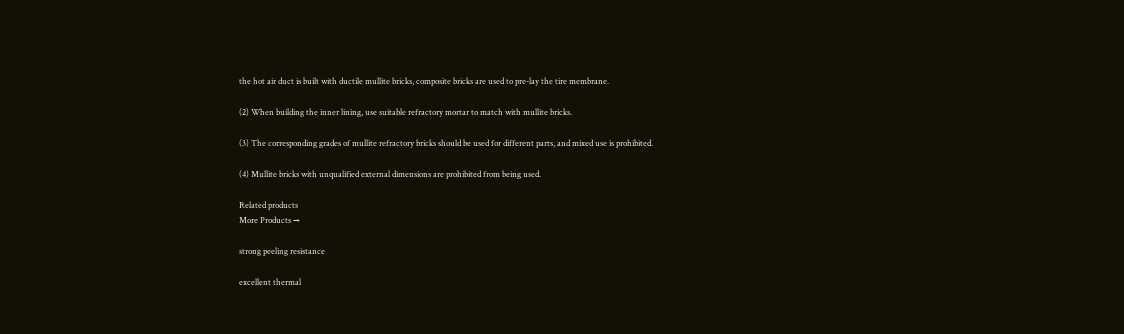the hot air duct is built with ductile mullite bricks, composite bricks are used to pre-lay the tire membrane.

(2) When building the inner lining, use suitable refractory mortar to match with mullite bricks.

(3) The corresponding grades of mullite refractory bricks should be used for different parts, and mixed use is prohibited.

(4) Mullite bricks with unqualified external dimensions are prohibited from being used.

Related products
More Products →

strong peeling resistance

excellent thermal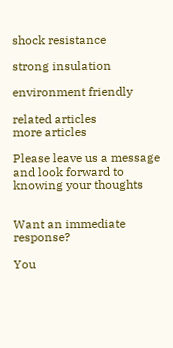shock resistance

strong insulation

environment friendly

related articles
more articles

Please leave us a message and look forward to knowing your thoughts


Want an immediate response?

You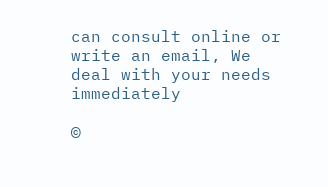can consult online or write an email, We deal with your needs immediately

©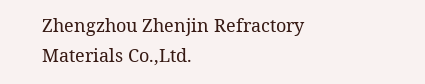Zhengzhou Zhenjin Refractory Materials Co.,Ltd.